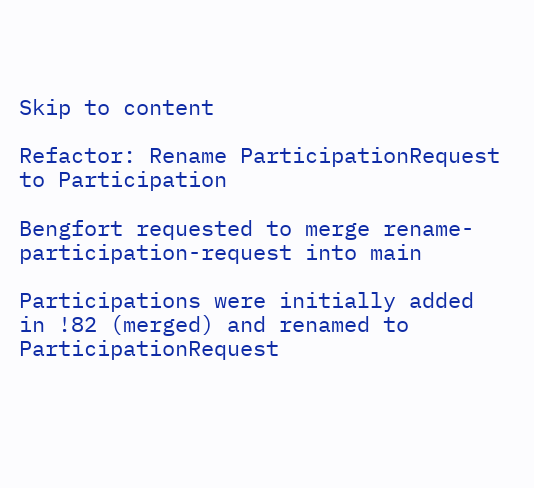Skip to content

Refactor: Rename ParticipationRequest to Participation

Bengfort requested to merge rename-participation-request into main

Participations were initially added in !82 (merged) and renamed to ParticipationRequest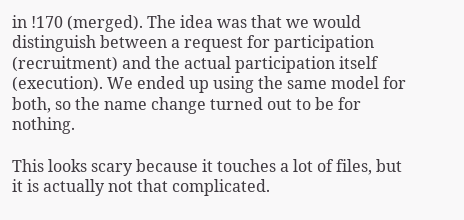in !170 (merged). The idea was that we would distinguish between a request for participation (recruitment) and the actual participation itself (execution). We ended up using the same model for both, so the name change turned out to be for nothing.

This looks scary because it touches a lot of files, but it is actually not that complicated.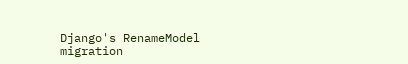Django's RenameModel migration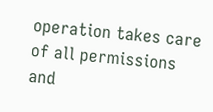operation takes care of all permissions and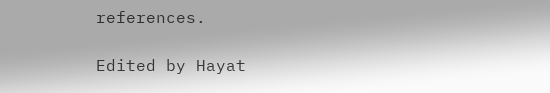references.

Edited by Hayat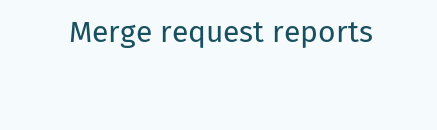Merge request reports